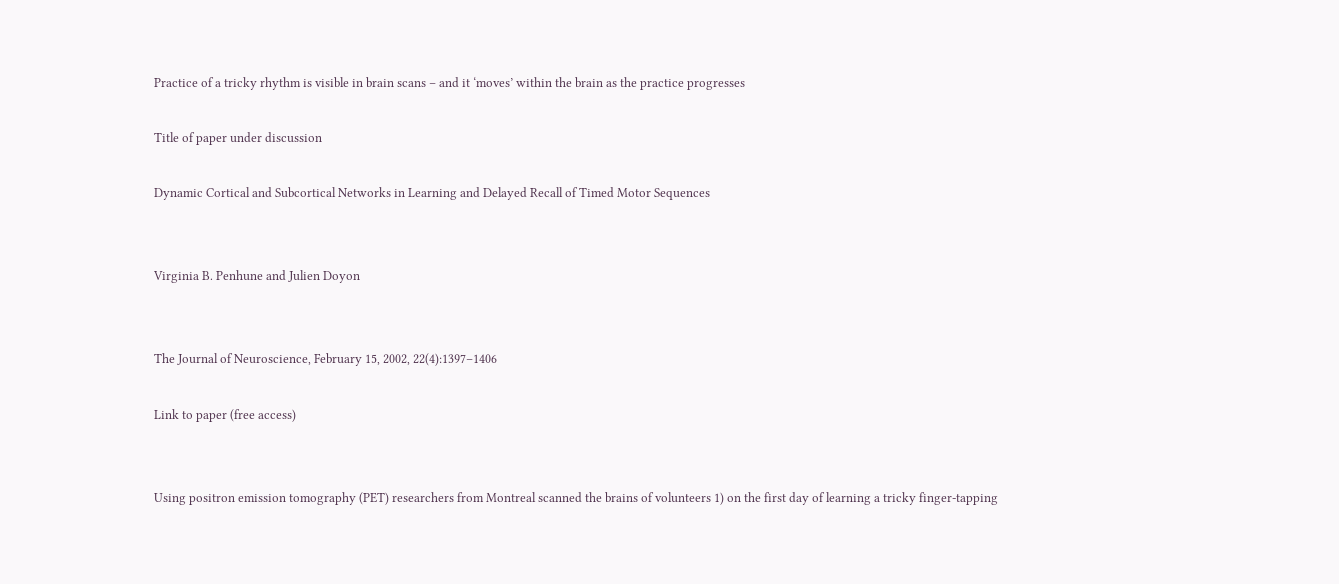Practice of a tricky rhythm is visible in brain scans – and it ‘moves’ within the brain as the practice progresses

Title of paper under discussion

Dynamic Cortical and Subcortical Networks in Learning and Delayed Recall of Timed Motor Sequences


Virginia B. Penhune and Julien Doyon


The Journal of Neuroscience, February 15, 2002, 22(4):1397–1406

Link to paper (free access)


Using positron emission tomography (PET) researchers from Montreal scanned the brains of volunteers 1) on the first day of learning a tricky finger-tapping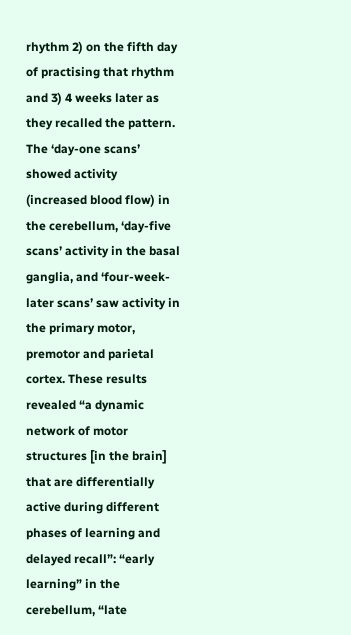rhythm 2) on the fifth day of practising that rhythm and 3) 4 weeks later as they recalled the pattern. The ‘day-one scans’ showed activity (increased blood flow) in the cerebellum, ‘day-five scans’ activity in the basal ganglia, and ‘four-week-later scans’ saw activity in the primary motor, premotor and parietal cortex. These results revealed “a dynamic network of motor structures [in the brain] that are differentially active during different phases of learning and delayed recall”: “early learning” in the cerebellum, “late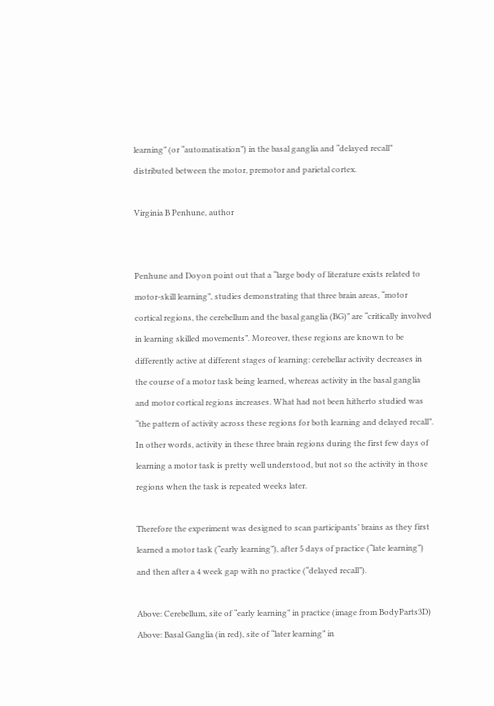learning” (or “automatisation”) in the basal ganglia and “delayed recall” distributed between the motor, premotor and parietal cortex.

Virginia B Penhune, author


Penhune and Doyon point out that a “large body of literature exists related to motor-skill learning”, studies demonstrating that three brain areas, “motor cortical regions, the cerebellum and the basal ganglia (BG)” are “critically involved in learning skilled movements”. Moreover, these regions are known to be differently active at different stages of learning: cerebellar activity decreases in the course of a motor task being learned, whereas activity in the basal ganglia and motor cortical regions increases. What had not been hitherto studied was “the pattern of activity across these regions for both learning and delayed recall”. In other words, activity in these three brain regions during the first few days of learning a motor task is pretty well understood, but not so the activity in those regions when the task is repeated weeks later.

Therefore the experiment was designed to scan participants’ brains as they first learned a motor task (“early learning”), after 5 days of practice (“late learning”) and then after a 4 week gap with no practice (“delayed recall”).

Above: Cerebellum, site of “early learning” in practice (image from BodyParts3D)
Above: Basal Ganglia (in red), site of “later learning” in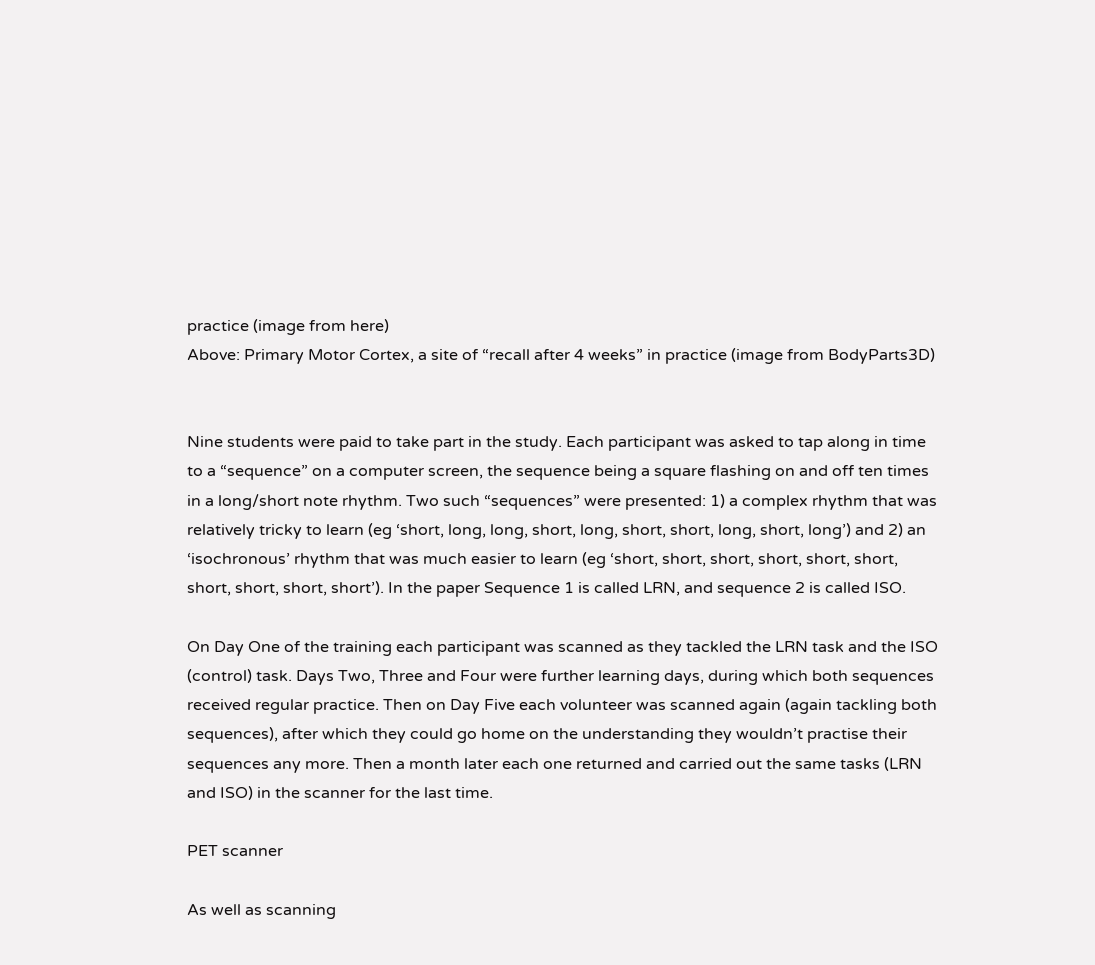practice (image from here)
Above: Primary Motor Cortex, a site of “recall after 4 weeks” in practice (image from BodyParts3D)


Nine students were paid to take part in the study. Each participant was asked to tap along in time to a “sequence” on a computer screen, the sequence being a square flashing on and off ten times in a long/short note rhythm. Two such “sequences” were presented: 1) a complex rhythm that was relatively tricky to learn (eg ‘short, long, long, short, long, short, short, long, short, long’) and 2) an ‘isochronous’ rhythm that was much easier to learn (eg ‘short, short, short, short, short, short, short, short, short, short’). In the paper Sequence 1 is called LRN, and sequence 2 is called ISO.

On Day One of the training each participant was scanned as they tackled the LRN task and the ISO (control) task. Days Two, Three and Four were further learning days, during which both sequences received regular practice. Then on Day Five each volunteer was scanned again (again tackling both sequences), after which they could go home on the understanding they wouldn’t practise their sequences any more. Then a month later each one returned and carried out the same tasks (LRN and ISO) in the scanner for the last time.

PET scanner

As well as scanning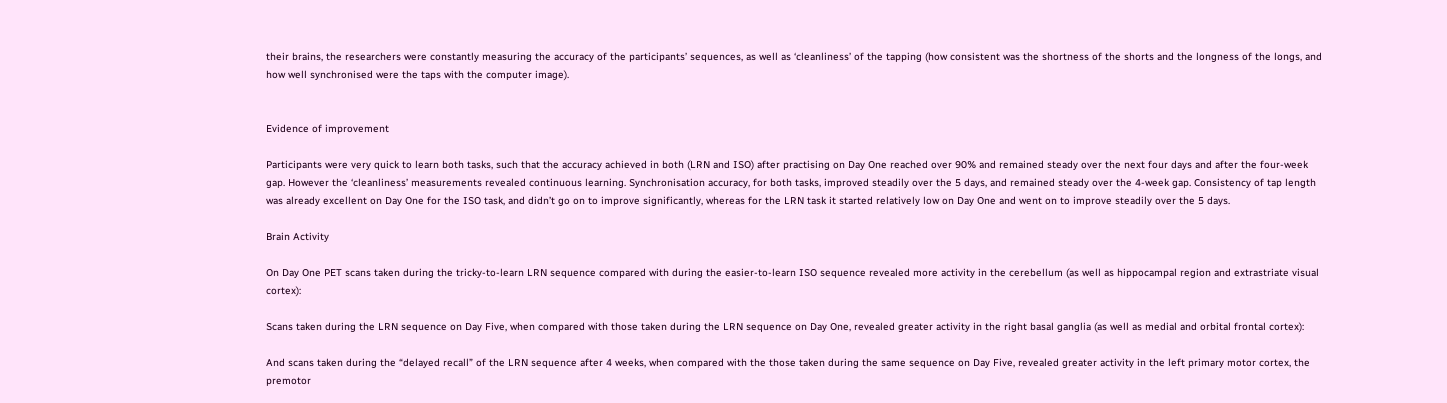their brains, the researchers were constantly measuring the accuracy of the participants’ sequences, as well as ‘cleanliness’ of the tapping (how consistent was the shortness of the shorts and the longness of the longs, and how well synchronised were the taps with the computer image).


Evidence of improvement

Participants were very quick to learn both tasks, such that the accuracy achieved in both (LRN and ISO) after practising on Day One reached over 90% and remained steady over the next four days and after the four-week gap. However the ‘cleanliness’ measurements revealed continuous learning. Synchronisation accuracy, for both tasks, improved steadily over the 5 days, and remained steady over the 4-week gap. Consistency of tap length was already excellent on Day One for the ISO task, and didn’t go on to improve significantly, whereas for the LRN task it started relatively low on Day One and went on to improve steadily over the 5 days.

Brain Activity

On Day One PET scans taken during the tricky-to-learn LRN sequence compared with during the easier-to-learn ISO sequence revealed more activity in the cerebellum (as well as hippocampal region and extrastriate visual cortex):

Scans taken during the LRN sequence on Day Five, when compared with those taken during the LRN sequence on Day One, revealed greater activity in the right basal ganglia (as well as medial and orbital frontal cortex):

And scans taken during the “delayed recall” of the LRN sequence after 4 weeks, when compared with the those taken during the same sequence on Day Five, revealed greater activity in the left primary motor cortex, the premotor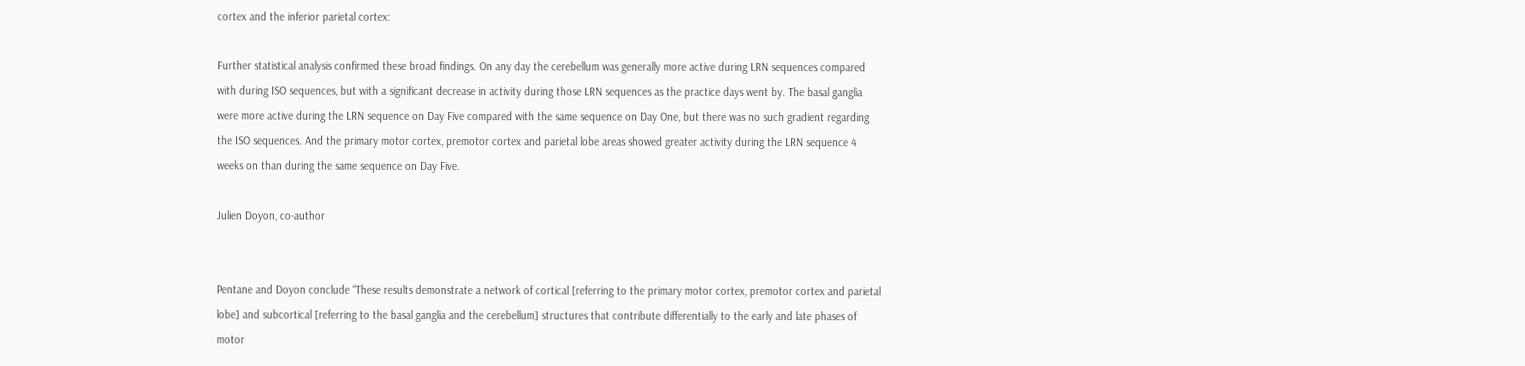cortex and the inferior parietal cortex:

Further statistical analysis confirmed these broad findings. On any day the cerebellum was generally more active during LRN sequences compared with during ISO sequences, but with a significant decrease in activity during those LRN sequences as the practice days went by. The basal ganglia were more active during the LRN sequence on Day Five compared with the same sequence on Day One, but there was no such gradient regarding the ISO sequences. And the primary motor cortex, premotor cortex and parietal lobe areas showed greater activity during the LRN sequence 4 weeks on than during the same sequence on Day Five.

Julien Doyon, co-author


Pentane and Doyon conclude “These results demonstrate a network of cortical [referring to the primary motor cortex, premotor cortex and parietal lobe] and subcortical [referring to the basal ganglia and the cerebellum] structures that contribute differentially to the early and late phases of motor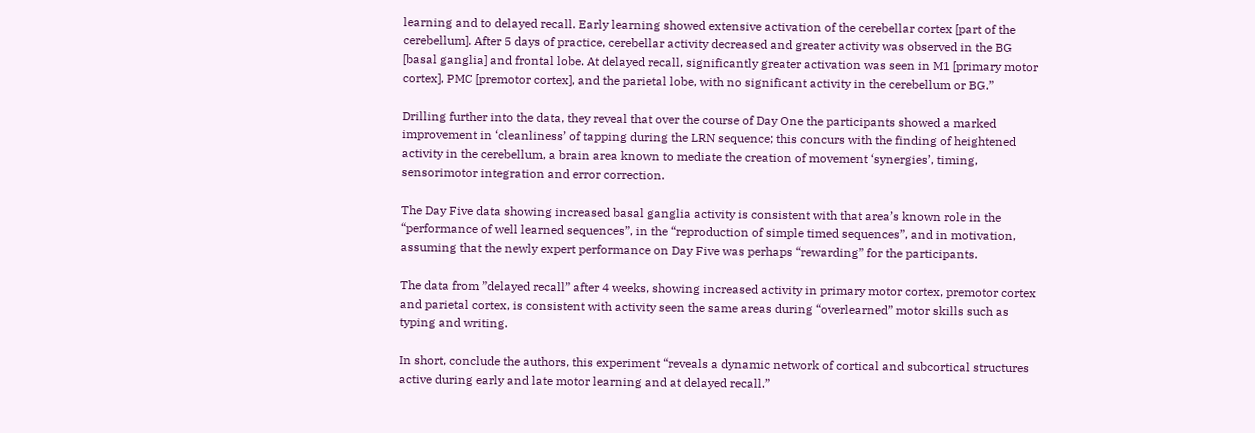learning and to delayed recall. Early learning showed extensive activation of the cerebellar cortex [part of the cerebellum]. After 5 days of practice, cerebellar activity decreased and greater activity was observed in the BG [basal ganglia] and frontal lobe. At delayed recall, significantly greater activation was seen in M1 [primary motor cortex], PMC [premotor cortex], and the parietal lobe, with no significant activity in the cerebellum or BG.”

Drilling further into the data, they reveal that over the course of Day One the participants showed a marked improvement in ‘cleanliness’ of tapping during the LRN sequence; this concurs with the finding of heightened activity in the cerebellum, a brain area known to mediate the creation of movement ‘synergies’, timing, sensorimotor integration and error correction.

The Day Five data showing increased basal ganglia activity is consistent with that area’s known role in the “performance of well learned sequences”, in the “reproduction of simple timed sequences”, and in motivation, assuming that the newly expert performance on Day Five was perhaps “rewarding” for the participants.

The data from ”delayed recall” after 4 weeks, showing increased activity in primary motor cortex, premotor cortex and parietal cortex, is consistent with activity seen the same areas during “overlearned” motor skills such as typing and writing.

In short, conclude the authors, this experiment “reveals a dynamic network of cortical and subcortical structures active during early and late motor learning and at delayed recall.”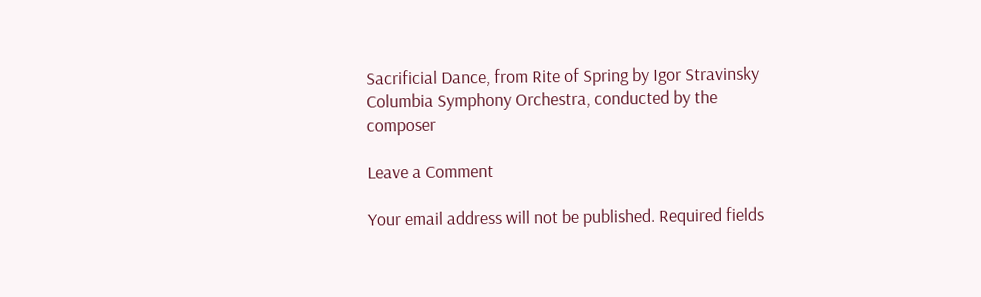Sacrificial Dance, from Rite of Spring by Igor Stravinsky
Columbia Symphony Orchestra, conducted by the composer

Leave a Comment

Your email address will not be published. Required fields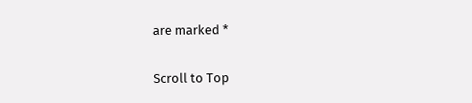are marked *

Scroll to Top